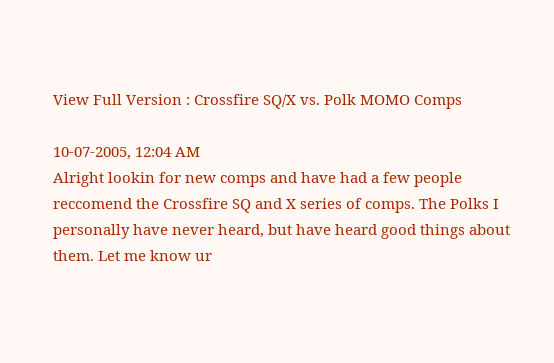View Full Version : Crossfire SQ/X vs. Polk MOMO Comps

10-07-2005, 12:04 AM
Alright lookin for new comps and have had a few people reccomend the Crossfire SQ and X series of comps. The Polks I personally have never heard, but have heard good things about them. Let me know ur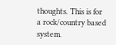thoughts. This is for a rock/country based system.